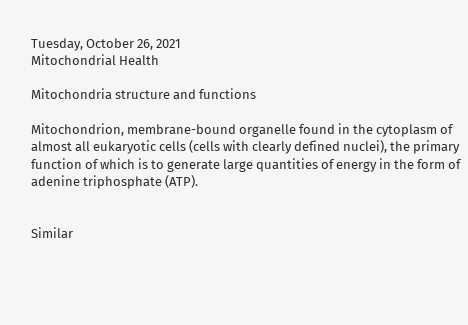Tuesday, October 26, 2021
Mitochondrial Health

Mitochondria structure and functions

Mitochondrion, membrane-bound organelle found in the cytoplasm of almost all eukaryotic cells (cells with clearly defined nuclei), the primary function of which is to generate large quantities of energy in the form of adenine triphosphate (ATP).


Similar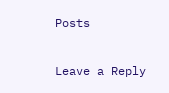Posts

Leave a Reply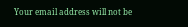Your email address will not be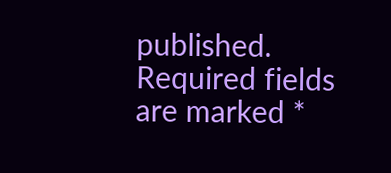published. Required fields are marked *